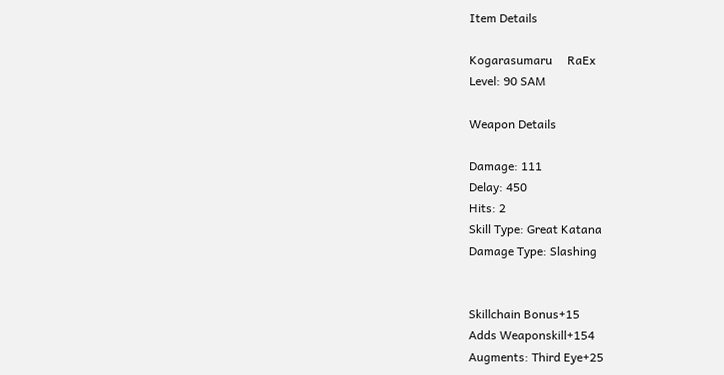Item Details

Kogarasumaru     RaEx
Level: 90 SAM

Weapon Details

Damage: 111
Delay: 450
Hits: 2
Skill Type: Great Katana
Damage Type: Slashing


Skillchain Bonus+15
Adds Weaponskill+154
Augments: Third Eye+25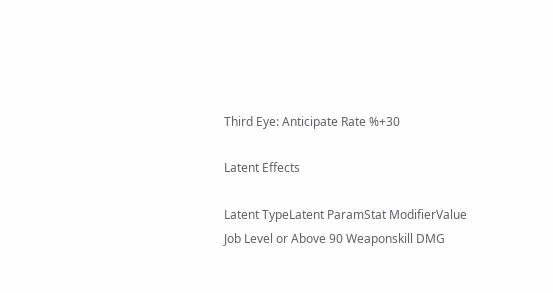Third Eye: Anticipate Rate %+30

Latent Effects

Latent TypeLatent ParamStat ModifierValue
Job Level or Above 90 Weaponskill DMG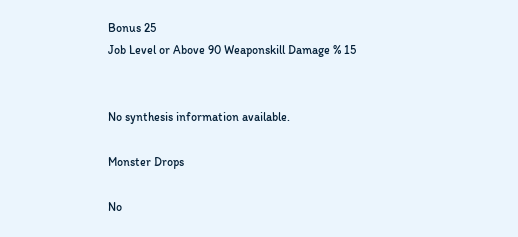Bonus 25
Job Level or Above 90 Weaponskill Damage % 15


No synthesis information available.

Monster Drops

No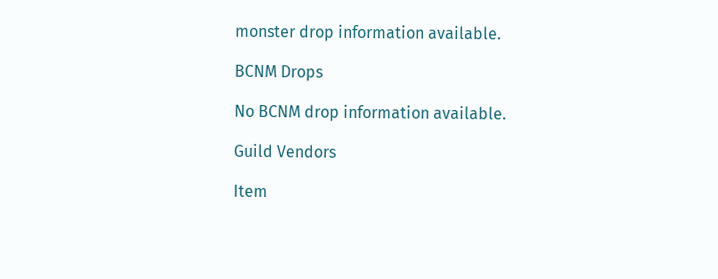monster drop information available.

BCNM Drops

No BCNM drop information available.

Guild Vendors

Item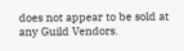does not appear to be sold at any Guild Vendors.